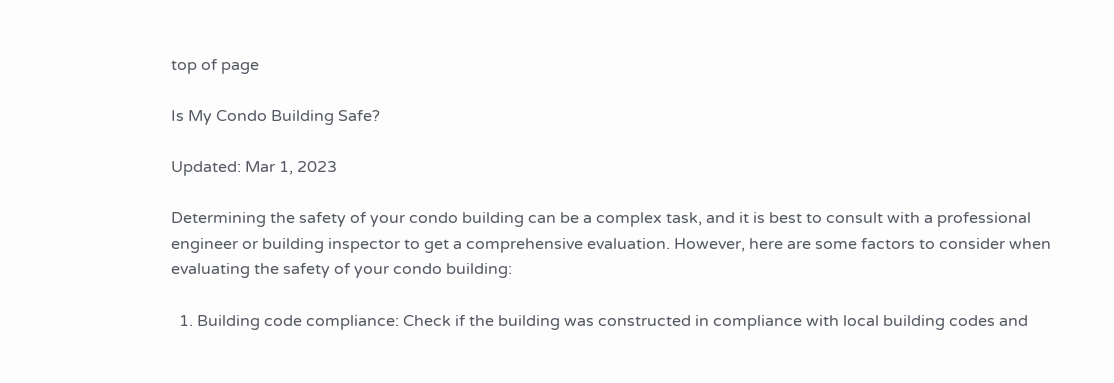top of page

Is My Condo Building Safe?

Updated: Mar 1, 2023

Determining the safety of your condo building can be a complex task, and it is best to consult with a professional engineer or building inspector to get a comprehensive evaluation. However, here are some factors to consider when evaluating the safety of your condo building:

  1. Building code compliance: Check if the building was constructed in compliance with local building codes and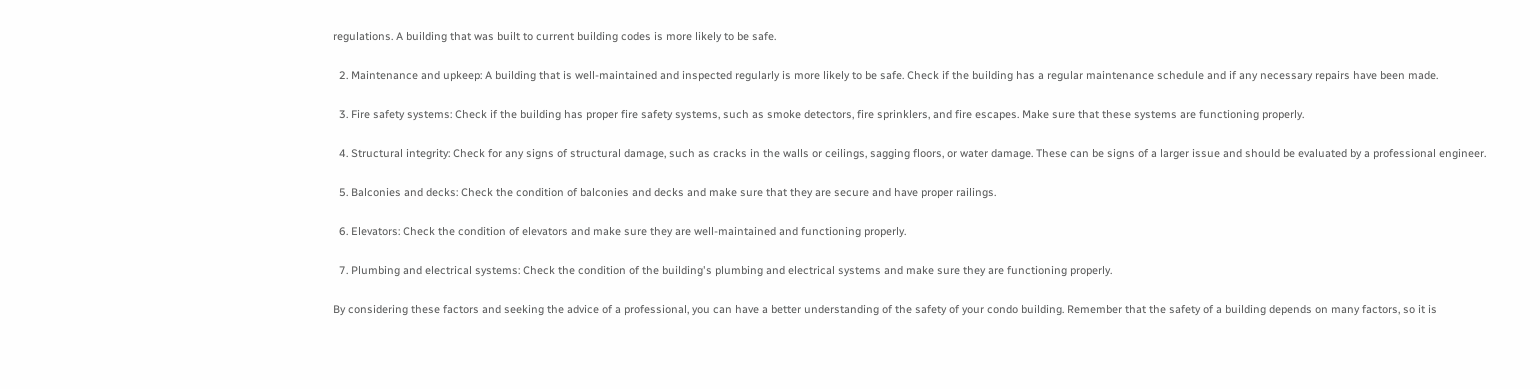regulations. A building that was built to current building codes is more likely to be safe.

  2. Maintenance and upkeep: A building that is well-maintained and inspected regularly is more likely to be safe. Check if the building has a regular maintenance schedule and if any necessary repairs have been made.

  3. Fire safety systems: Check if the building has proper fire safety systems, such as smoke detectors, fire sprinklers, and fire escapes. Make sure that these systems are functioning properly.

  4. Structural integrity: Check for any signs of structural damage, such as cracks in the walls or ceilings, sagging floors, or water damage. These can be signs of a larger issue and should be evaluated by a professional engineer.

  5. Balconies and decks: Check the condition of balconies and decks and make sure that they are secure and have proper railings.

  6. Elevators: Check the condition of elevators and make sure they are well-maintained and functioning properly.

  7. Plumbing and electrical systems: Check the condition of the building's plumbing and electrical systems and make sure they are functioning properly.

By considering these factors and seeking the advice of a professional, you can have a better understanding of the safety of your condo building. Remember that the safety of a building depends on many factors, so it is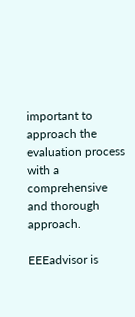important to approach the evaluation process with a comprehensive and thorough approach.

EEEadvisor is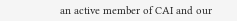an active member of CAI and our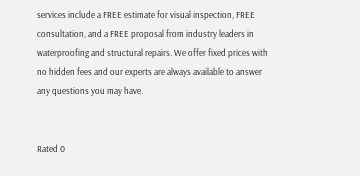services include a FREE estimate for visual inspection, FREE consultation, and a FREE proposal from industry leaders in waterproofing and structural repairs. We offer fixed prices with no hidden fees and our experts are always available to answer any questions you may have.


Rated 0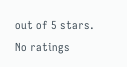out of 5 stars.
No ratings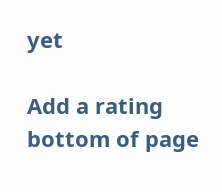yet

Add a rating
bottom of page